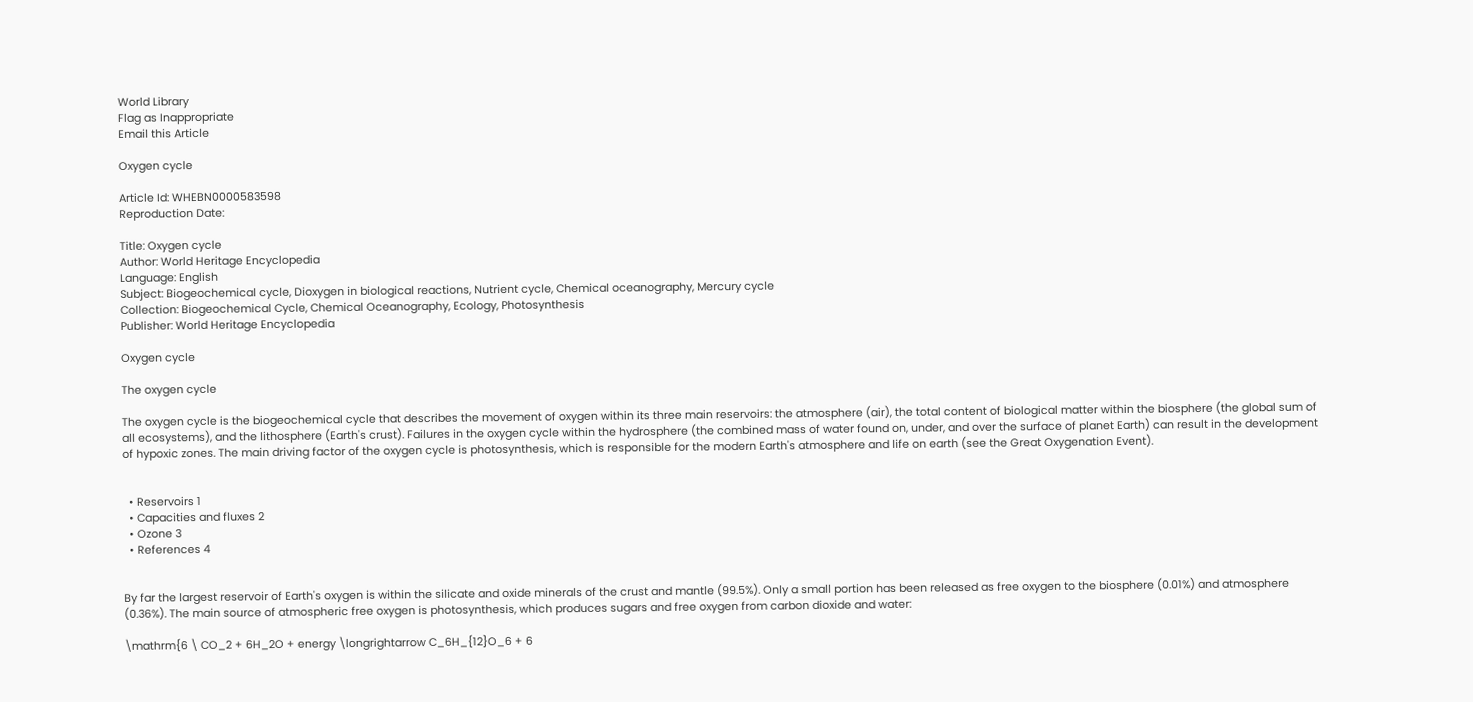World Library
Flag as Inappropriate
Email this Article

Oxygen cycle

Article Id: WHEBN0000583598
Reproduction Date:

Title: Oxygen cycle
Author: World Heritage Encyclopedia
Language: English
Subject: Biogeochemical cycle, Dioxygen in biological reactions, Nutrient cycle, Chemical oceanography, Mercury cycle
Collection: Biogeochemical Cycle, Chemical Oceanography, Ecology, Photosynthesis
Publisher: World Heritage Encyclopedia

Oxygen cycle

The oxygen cycle

The oxygen cycle is the biogeochemical cycle that describes the movement of oxygen within its three main reservoirs: the atmosphere (air), the total content of biological matter within the biosphere (the global sum of all ecosystems), and the lithosphere (Earth's crust). Failures in the oxygen cycle within the hydrosphere (the combined mass of water found on, under, and over the surface of planet Earth) can result in the development of hypoxic zones. The main driving factor of the oxygen cycle is photosynthesis, which is responsible for the modern Earth's atmosphere and life on earth (see the Great Oxygenation Event).


  • Reservoirs 1
  • Capacities and fluxes 2
  • Ozone 3
  • References 4


By far the largest reservoir of Earth's oxygen is within the silicate and oxide minerals of the crust and mantle (99.5%). Only a small portion has been released as free oxygen to the biosphere (0.01%) and atmosphere (0.36%). The main source of atmospheric free oxygen is photosynthesis, which produces sugars and free oxygen from carbon dioxide and water:

\mathrm{6 \ CO_2 + 6H_2O + energy \longrightarrow C_6H_{12}O_6 + 6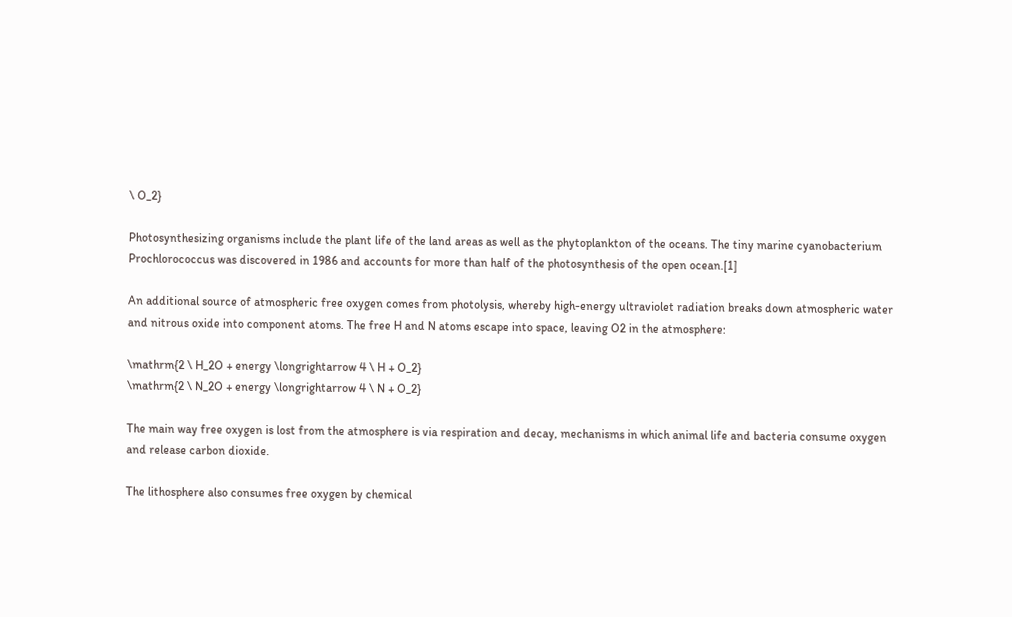\ O_2}

Photosynthesizing organisms include the plant life of the land areas as well as the phytoplankton of the oceans. The tiny marine cyanobacterium Prochlorococcus was discovered in 1986 and accounts for more than half of the photosynthesis of the open ocean.[1]

An additional source of atmospheric free oxygen comes from photolysis, whereby high-energy ultraviolet radiation breaks down atmospheric water and nitrous oxide into component atoms. The free H and N atoms escape into space, leaving O2 in the atmosphere:

\mathrm{2 \ H_2O + energy \longrightarrow 4 \ H + O_2}
\mathrm{2 \ N_2O + energy \longrightarrow 4 \ N + O_2}

The main way free oxygen is lost from the atmosphere is via respiration and decay, mechanisms in which animal life and bacteria consume oxygen and release carbon dioxide.

The lithosphere also consumes free oxygen by chemical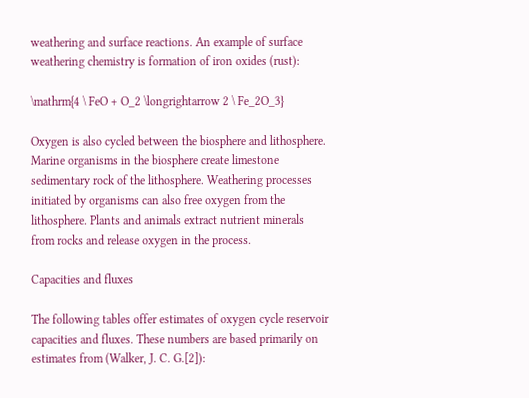weathering and surface reactions. An example of surface weathering chemistry is formation of iron oxides (rust):

\mathrm{4 \ FeO + O_2 \longrightarrow 2 \ Fe_2O_3}

Oxygen is also cycled between the biosphere and lithosphere. Marine organisms in the biosphere create limestone sedimentary rock of the lithosphere. Weathering processes initiated by organisms can also free oxygen from the lithosphere. Plants and animals extract nutrient minerals from rocks and release oxygen in the process.

Capacities and fluxes

The following tables offer estimates of oxygen cycle reservoir capacities and fluxes. These numbers are based primarily on estimates from (Walker, J. C. G.[2]):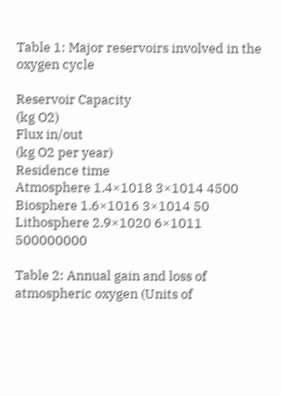Table 1: Major reservoirs involved in the oxygen cycle

Reservoir Capacity
(kg O2)
Flux in/out
(kg O2 per year)
Residence time
Atmosphere 1.4×1018 3×1014 4500
Biosphere 1.6×1016 3×1014 50
Lithosphere 2.9×1020 6×1011 500000000

Table 2: Annual gain and loss of atmospheric oxygen (Units of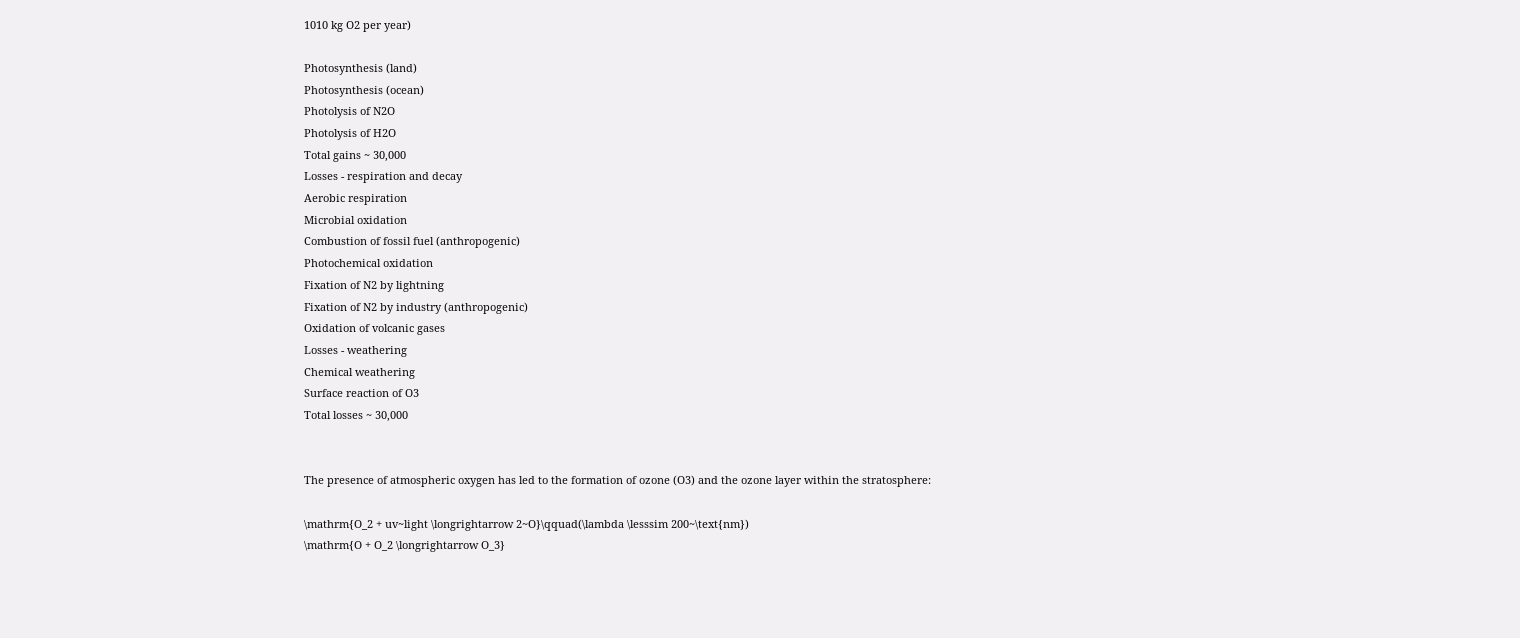1010 kg O2 per year)

Photosynthesis (land)
Photosynthesis (ocean)
Photolysis of N2O
Photolysis of H2O
Total gains ~ 30,000
Losses - respiration and decay
Aerobic respiration
Microbial oxidation
Combustion of fossil fuel (anthropogenic)
Photochemical oxidation
Fixation of N2 by lightning
Fixation of N2 by industry (anthropogenic)
Oxidation of volcanic gases
Losses - weathering
Chemical weathering
Surface reaction of O3
Total losses ~ 30,000


The presence of atmospheric oxygen has led to the formation of ozone (O3) and the ozone layer within the stratosphere:

\mathrm{O_2 + uv~light \longrightarrow 2~O}\qquad(\lambda \lesssim 200~\text{nm})
\mathrm{O + O_2 \longrightarrow O_3}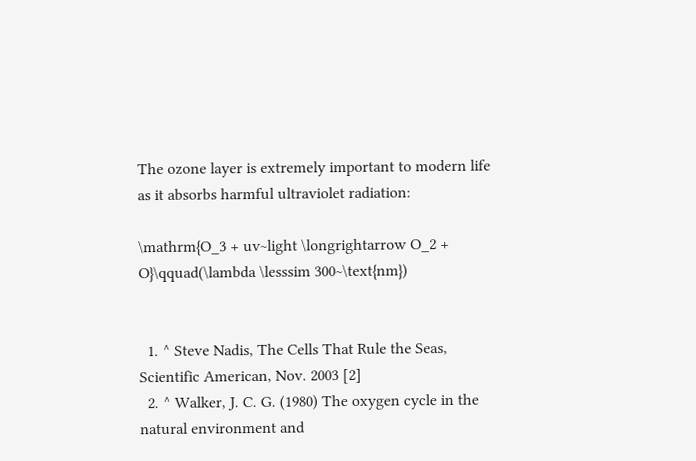The ozone layer is extremely important to modern life as it absorbs harmful ultraviolet radiation:

\mathrm{O_3 + uv~light \longrightarrow O_2 + O}\qquad(\lambda \lesssim 300~\text{nm})


  1. ^ Steve Nadis, The Cells That Rule the Seas, Scientific American, Nov. 2003 [2]
  2. ^ Walker, J. C. G. (1980) The oxygen cycle in the natural environment and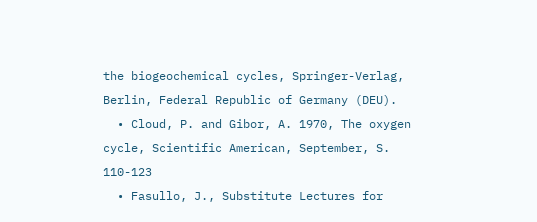the biogeochemical cycles, Springer-Verlag, Berlin, Federal Republic of Germany (DEU).
  • Cloud, P. and Gibor, A. 1970, The oxygen cycle, Scientific American, September, S. 110-123
  • Fasullo, J., Substitute Lectures for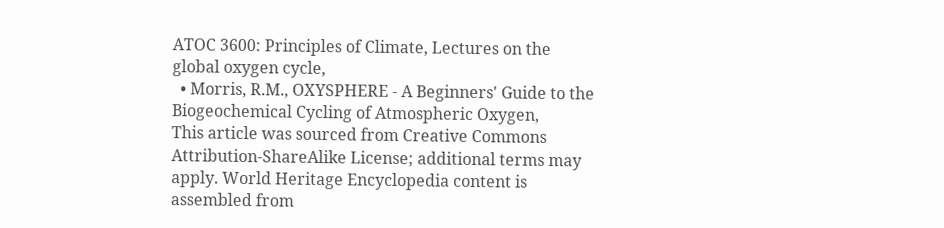ATOC 3600: Principles of Climate, Lectures on the global oxygen cycle,
  • Morris, R.M., OXYSPHERE - A Beginners' Guide to the Biogeochemical Cycling of Atmospheric Oxygen,
This article was sourced from Creative Commons Attribution-ShareAlike License; additional terms may apply. World Heritage Encyclopedia content is assembled from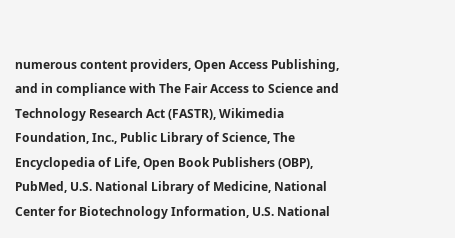numerous content providers, Open Access Publishing, and in compliance with The Fair Access to Science and Technology Research Act (FASTR), Wikimedia Foundation, Inc., Public Library of Science, The Encyclopedia of Life, Open Book Publishers (OBP), PubMed, U.S. National Library of Medicine, National Center for Biotechnology Information, U.S. National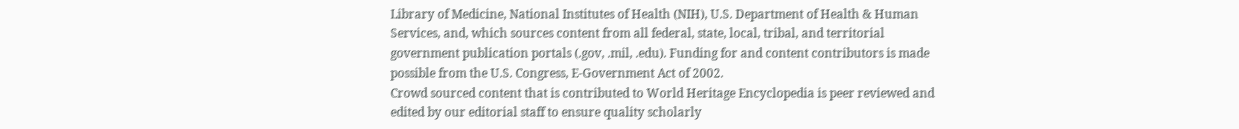Library of Medicine, National Institutes of Health (NIH), U.S. Department of Health & Human Services, and, which sources content from all federal, state, local, tribal, and territorial government publication portals (.gov, .mil, .edu). Funding for and content contributors is made possible from the U.S. Congress, E-Government Act of 2002.
Crowd sourced content that is contributed to World Heritage Encyclopedia is peer reviewed and edited by our editorial staff to ensure quality scholarly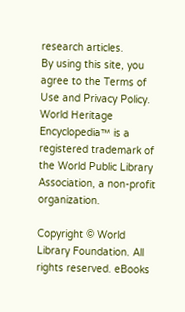research articles.
By using this site, you agree to the Terms of Use and Privacy Policy. World Heritage Encyclopedia™ is a registered trademark of the World Public Library Association, a non-profit organization.

Copyright © World Library Foundation. All rights reserved. eBooks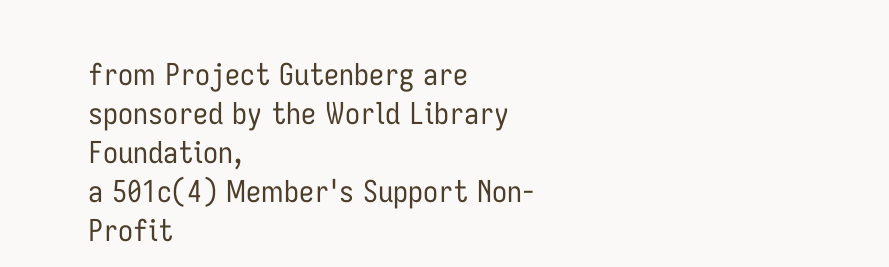from Project Gutenberg are sponsored by the World Library Foundation,
a 501c(4) Member's Support Non-Profit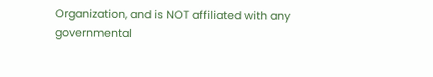Organization, and is NOT affiliated with any governmental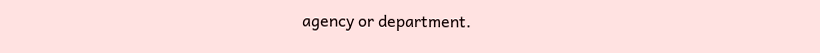agency or department.